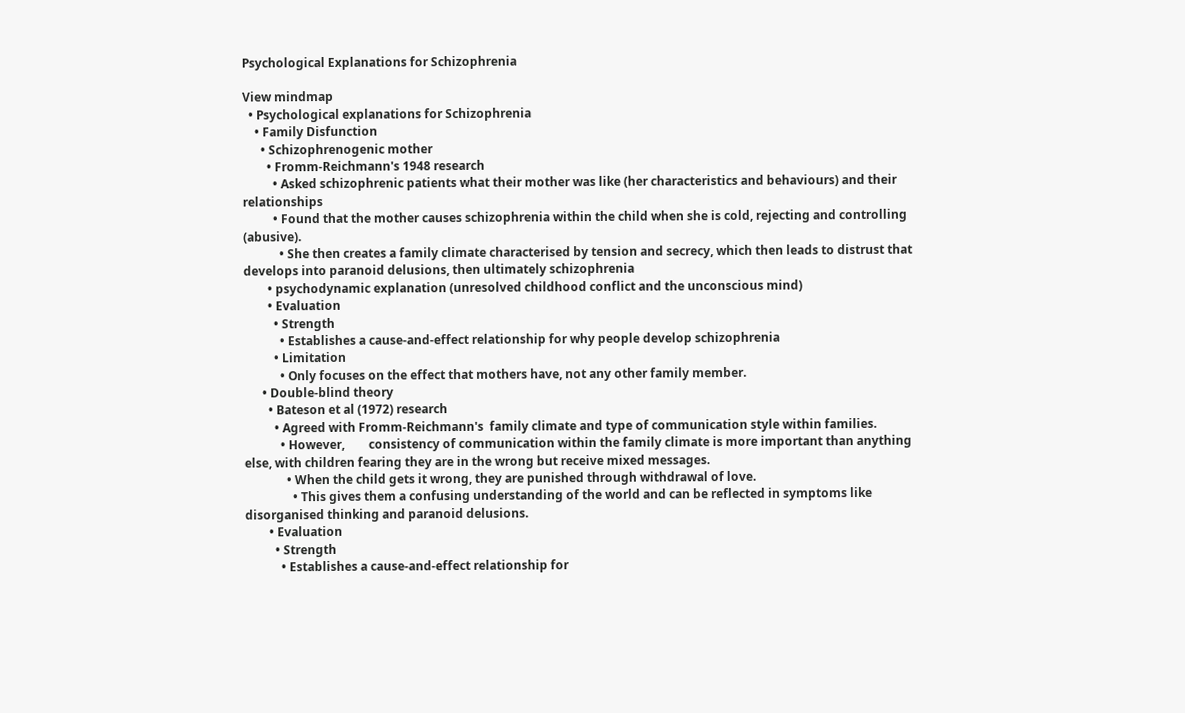Psychological Explanations for Schizophrenia

View mindmap
  • Psychological explanations for Schizophrenia
    • Family Disfunction
      • Schizophrenogenic mother
        • Fromm-Reichmann's 1948 research
          • Asked schizophrenic patients what their mother was like (her characteristics and behaviours) and their relationships
          • Found that the mother causes schizophrenia within the child when she is cold, rejecting and controlling (abusive).
            • She then creates a family climate characterised by tension and secrecy, which then leads to distrust that develops into paranoid delusions, then ultimately schizophrenia
        • psychodynamic explanation (unresolved childhood conflict and the unconscious mind)
        • Evaluation
          • Strength
            • Establishes a cause-and-effect relationship for why people develop schizophrenia
          • Limitation
            • Only focuses on the effect that mothers have, not any other family member.
      • Double-blind theory
        • Bateson et al (1972) research
          • Agreed with Fromm-Reichmann's  family climate and type of communication style within families.
            • However,        consistency of communication within the family climate is more important than anything else, with children fearing they are in the wrong but receive mixed messages.
              • When the child gets it wrong, they are punished through withdrawal of love.
                • This gives them a confusing understanding of the world and can be reflected in symptoms like disorganised thinking and paranoid delusions.
        • Evaluation
          • Strength
            • Establishes a cause-and-effect relationship for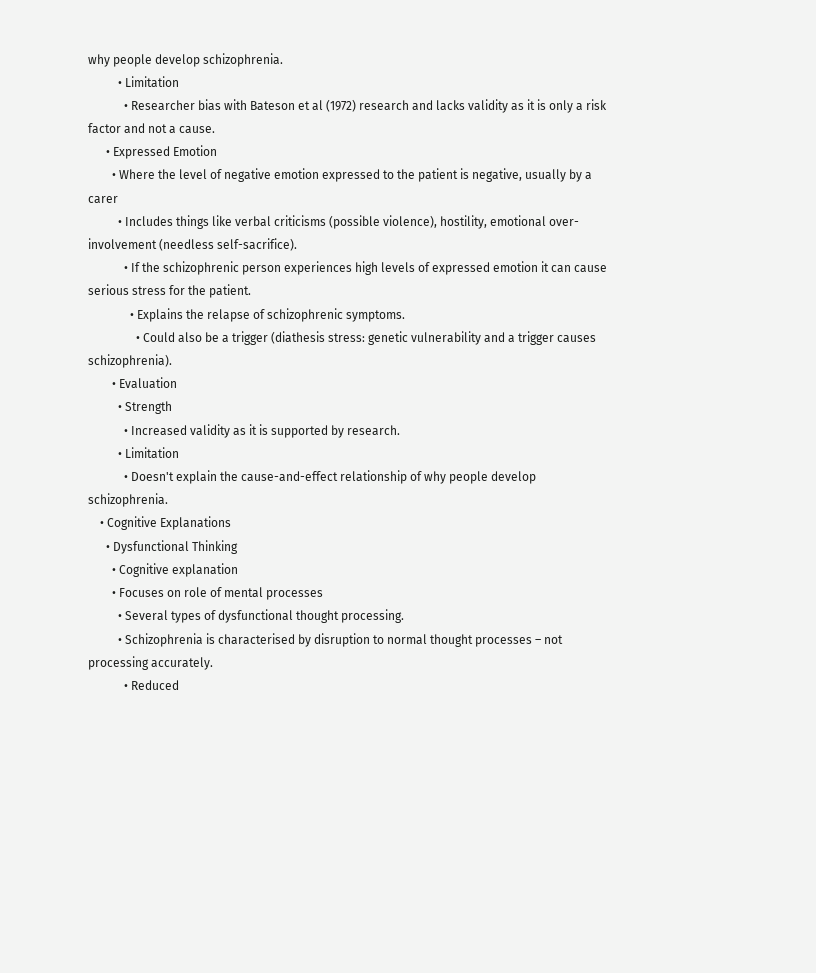why people develop schizophrenia.
          • Limitation
            • Researcher bias with Bateson et al (1972) research and lacks validity as it is only a risk factor and not a cause.
      • Expressed Emotion
        • Where the level of negative emotion expressed to the patient is negative, usually by a carer
          • Includes things like verbal criticisms (possible violence), hostility, emotional over-involvement (needless self-sacrifice).
            • If the schizophrenic person experiences high levels of expressed emotion it can cause serious stress for the patient.
              • Explains the relapse of schizophrenic symptoms.
                • Could also be a trigger (diathesis stress: genetic vulnerability and a trigger causes schizophrenia).
        • Evaluation
          • Strength
            • Increased validity as it is supported by research.
          • Limitation
            • Doesn't explain the cause-and-effect relationship of why people develop schizophrenia.
    • Cognitive Explanations
      • Dysfunctional Thinking
        • Cognitive explanation
        • Focuses on role of mental processes
          • Several types of dysfunctional thought processing.
          • Schizophrenia is characterised by disruption to normal thought processes – not processing accurately.
            • Reduced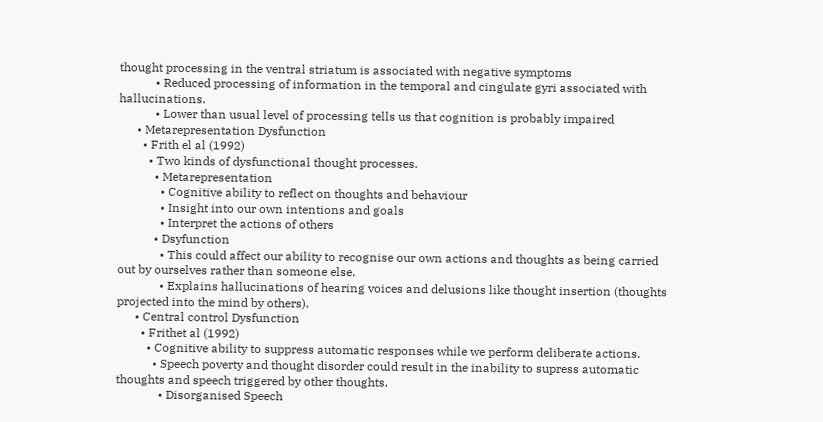thought processing in the ventral striatum is associated with negative symptoms
            • Reduced processing of information in the temporal and cingulate gyri associated with hallucinations.
            • Lower than usual level of processing tells us that cognition is probably impaired
      • Metarepresentation Dysfunction
        • Frith el al (1992)
          • Two kinds of dysfunctional thought processes.
            • Metarepresentation
              • Cognitive ability to reflect on thoughts and behaviour
              • Insight into our own intentions and goals
              • Interpret the actions of others
            • Dsyfunction
              • This could affect our ability to recognise our own actions and thoughts as being carried out by ourselves rather than someone else.
              • Explains hallucinations of hearing voices and delusions like thought insertion (thoughts projected into the mind by others).
      • Central control Dysfunction
        • Frithet al (1992)
          • Cognitive ability to suppress automatic responses while we perform deliberate actions.
            • Speech poverty and thought disorder could result in the inability to supress automatic thoughts and speech triggered by other thoughts.
              • Disorganised Speech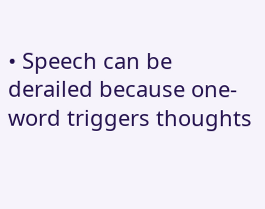• Speech can be derailed because one-word triggers thoughts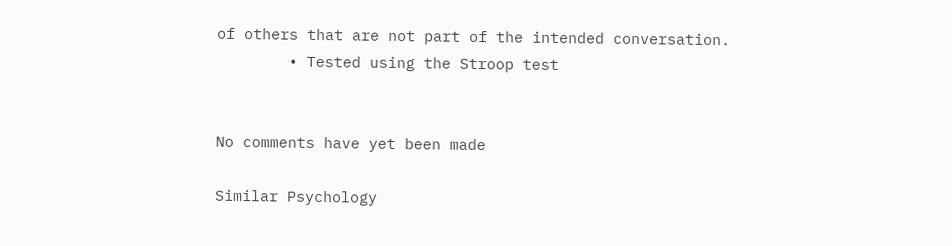of others that are not part of the intended conversation.
        • Tested using the Stroop test


No comments have yet been made

Similar Psychology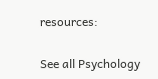resources:

See all Psychology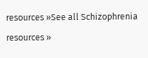resources »See all Schizophrenia resources »